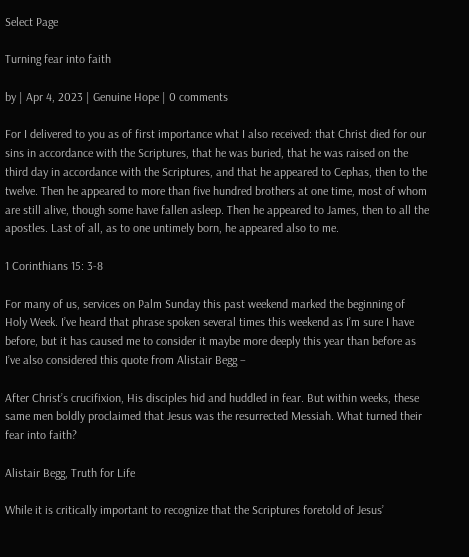Select Page

Turning fear into faith

by | Apr 4, 2023 | Genuine Hope | 0 comments

For I delivered to you as of first importance what I also received: that Christ died for our sins in accordance with the Scriptures, that he was buried, that he was raised on the third day in accordance with the Scriptures, and that he appeared to Cephas, then to the twelve. Then he appeared to more than five hundred brothers at one time, most of whom are still alive, though some have fallen asleep. Then he appeared to James, then to all the apostles. Last of all, as to one untimely born, he appeared also to me.

1 Corinthians 15: 3-8

For many of us, services on Palm Sunday this past weekend marked the beginning of Holy Week. I’ve heard that phrase spoken several times this weekend as I’m sure I have before, but it has caused me to consider it maybe more deeply this year than before as I’ve also considered this quote from Alistair Begg –

After Christ’s crucifixion, His disciples hid and huddled in fear. But within weeks, these same men boldly proclaimed that Jesus was the resurrected Messiah. What turned their fear into faith?

Alistair Begg, Truth for Life

While it is critically important to recognize that the Scriptures foretold of Jesus’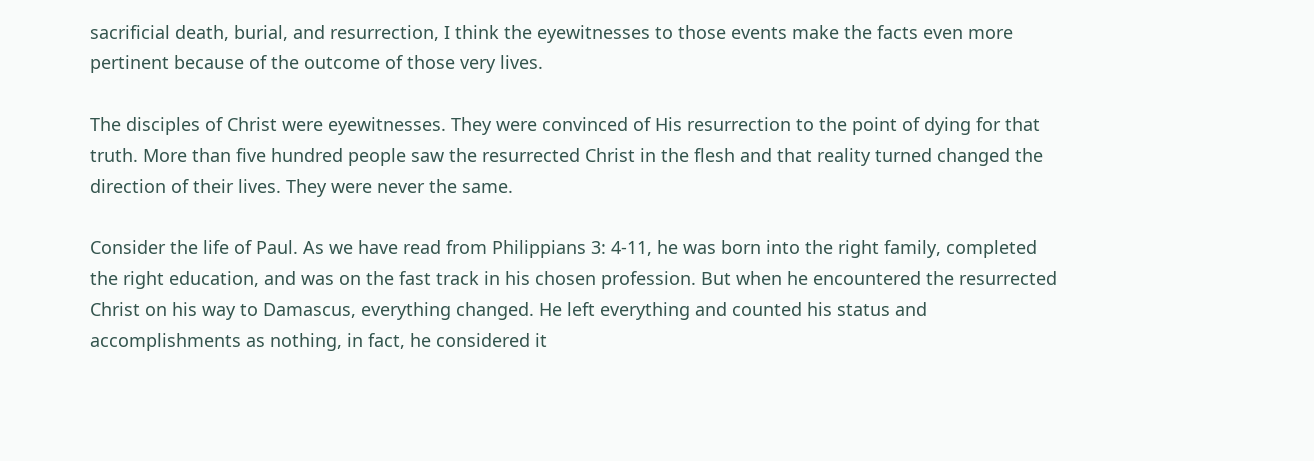sacrificial death, burial, and resurrection, I think the eyewitnesses to those events make the facts even more pertinent because of the outcome of those very lives.

The disciples of Christ were eyewitnesses. They were convinced of His resurrection to the point of dying for that truth. More than five hundred people saw the resurrected Christ in the flesh and that reality turned changed the direction of their lives. They were never the same.

Consider the life of Paul. As we have read from Philippians 3: 4-11, he was born into the right family, completed the right education, and was on the fast track in his chosen profession. But when he encountered the resurrected Christ on his way to Damascus, everything changed. He left everything and counted his status and accomplishments as nothing, in fact, he considered it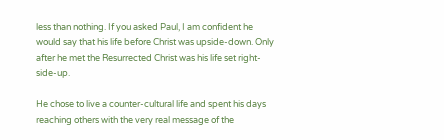less than nothing. If you asked Paul, I am confident he would say that his life before Christ was upside-down. Only after he met the Resurrected Christ was his life set right-side-up.

He chose to live a counter-cultural life and spent his days reaching others with the very real message of the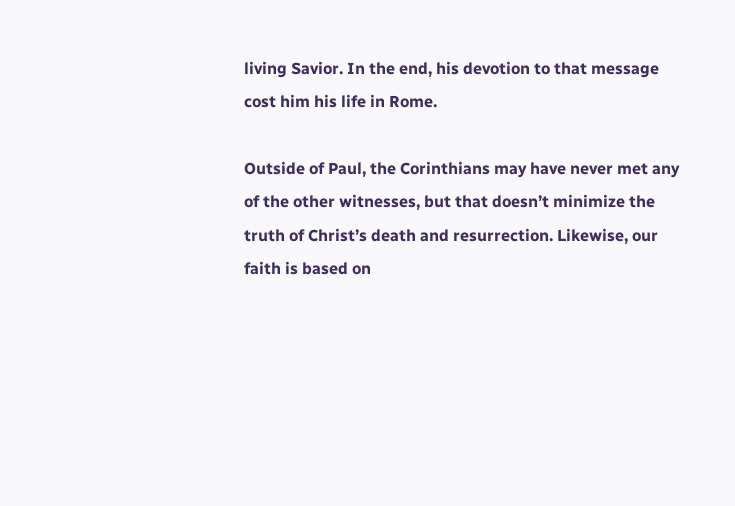living Savior. In the end, his devotion to that message cost him his life in Rome.

Outside of Paul, the Corinthians may have never met any of the other witnesses, but that doesn’t minimize the truth of Christ’s death and resurrection. Likewise, our faith is based on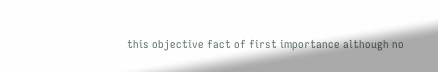this objective fact of first importance although no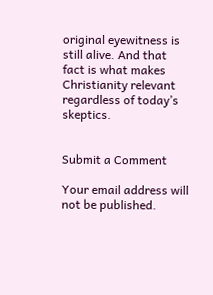original eyewitness is still alive. And that fact is what makes Christianity relevant regardless of today’s skeptics.


Submit a Comment

Your email address will not be published.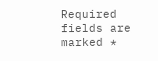Required fields are marked *